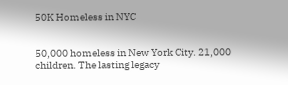50K Homeless in NYC


50,000 homeless in New York City. 21,000 children. The lasting legacy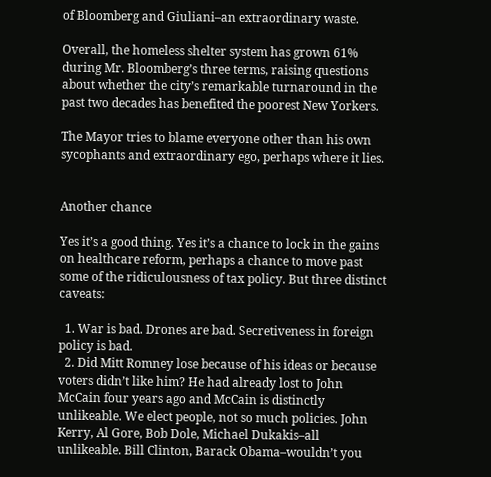of Bloomberg and Giuliani–an extraordinary waste.

Overall, the homeless shelter system has grown 61% during Mr. Bloomberg’s three terms, raising questions about whether the city’s remarkable turnaround in the past two decades has benefited the poorest New Yorkers.

The Mayor tries to blame everyone other than his own sycophants and extraordinary ego, perhaps where it lies.


Another chance

Yes it’s a good thing. Yes it’s a chance to lock in the gains on healthcare reform, perhaps a chance to move past some of the ridiculousness of tax policy. But three distinct caveats:

  1. War is bad. Drones are bad. Secretiveness in foreign policy is bad.
  2. Did Mitt Romney lose because of his ideas or because voters didn’t like him? He had already lost to John McCain four years ago and McCain is distinctly unlikeable. We elect people, not so much policies. John Kerry, Al Gore, Bob Dole, Michael Dukakis–all unlikeable. Bill Clinton, Barack Obama–wouldn’t you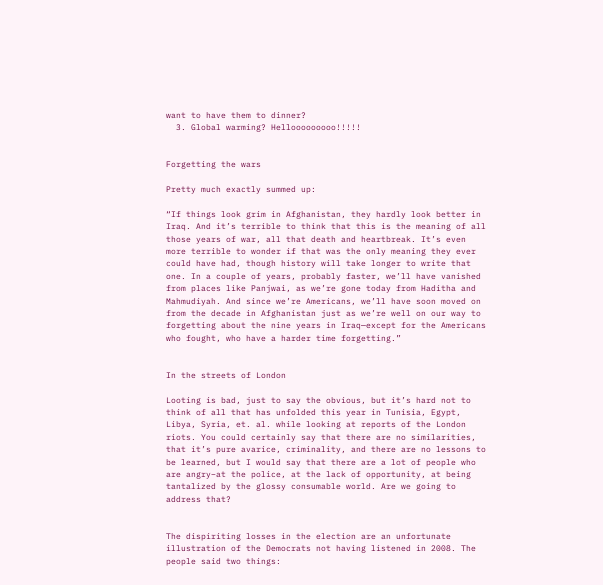want to have them to dinner?
  3. Global warming? Hellooooooooo!!!!!


Forgetting the wars

Pretty much exactly summed up:

“If things look grim in Afghanistan, they hardly look better in Iraq. And it’s terrible to think that this is the meaning of all those years of war, all that death and heartbreak. It’s even more terrible to wonder if that was the only meaning they ever could have had, though history will take longer to write that one. In a couple of years, probably faster, we’ll have vanished from places like Panjwai, as we’re gone today from Haditha and Mahmudiyah. And since we’re Americans, we’ll have soon moved on from the decade in Afghanistan just as we’re well on our way to forgetting about the nine years in Iraq—except for the Americans who fought, who have a harder time forgetting.”


In the streets of London

Looting is bad, just to say the obvious, but it’s hard not to think of all that has unfolded this year in Tunisia, Egypt, Libya, Syria, et. al. while looking at reports of the London riots. You could certainly say that there are no similarities, that it’s pure avarice, criminality, and there are no lessons to be learned, but I would say that there are a lot of people who are angry–at the police, at the lack of opportunity, at being tantalized by the glossy consumable world. Are we going to address that?


The dispiriting losses in the election are an unfortunate illustration of the Democrats not having listened in 2008. The people said two things: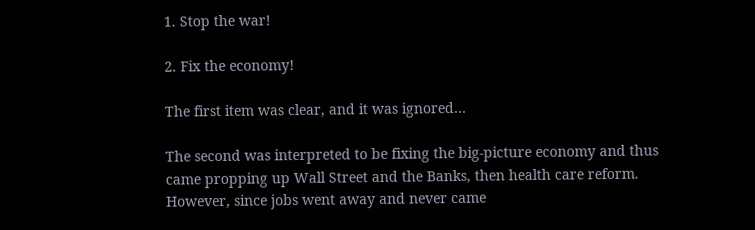1. Stop the war!

2. Fix the economy!

The first item was clear, and it was ignored…

The second was interpreted to be fixing the big-picture economy and thus came propping up Wall Street and the Banks, then health care reform. However, since jobs went away and never came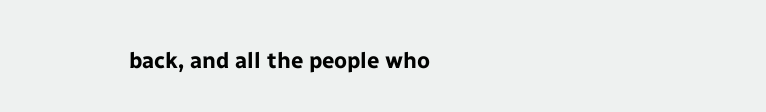back, and all the people who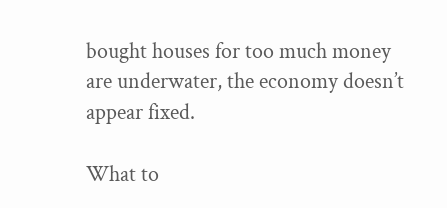bought houses for too much money are underwater, the economy doesn’t appear fixed.

What to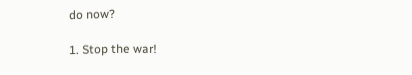do now?

1. Stop the war!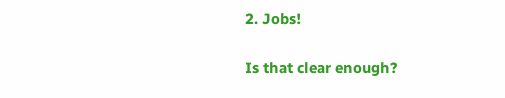2. Jobs!

Is that clear enough?